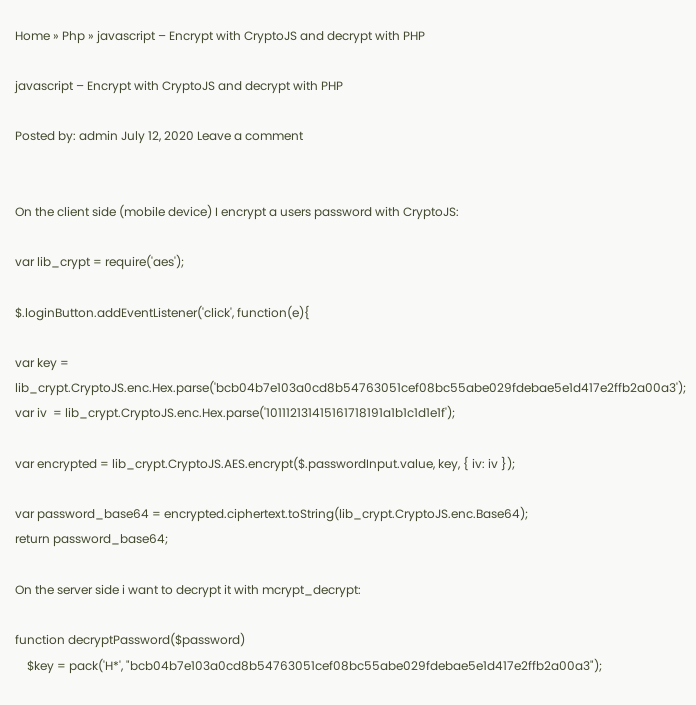Home » Php » javascript – Encrypt with CryptoJS and decrypt with PHP

javascript – Encrypt with CryptoJS and decrypt with PHP

Posted by: admin July 12, 2020 Leave a comment


On the client side (mobile device) I encrypt a users password with CryptoJS:

var lib_crypt = require('aes');

$.loginButton.addEventListener('click', function(e){

var key = lib_crypt.CryptoJS.enc.Hex.parse('bcb04b7e103a0cd8b54763051cef08bc55abe029fdebae5e1d417e2ffb2a00a3');
var iv  = lib_crypt.CryptoJS.enc.Hex.parse('101112131415161718191a1b1c1d1e1f');

var encrypted = lib_crypt.CryptoJS.AES.encrypt($.passwordInput.value, key, { iv: iv });

var password_base64 = encrypted.ciphertext.toString(lib_crypt.CryptoJS.enc.Base64);
return password_base64;

On the server side i want to decrypt it with mcrypt_decrypt:

function decryptPassword($password)
    $key = pack('H*', "bcb04b7e103a0cd8b54763051cef08bc55abe029fdebae5e1d417e2ffb2a00a3");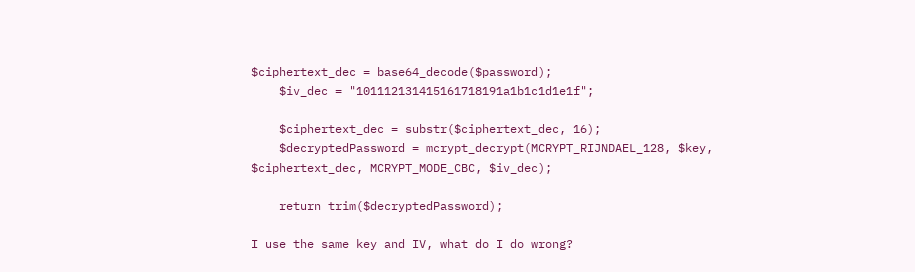$ciphertext_dec = base64_decode($password);
    $iv_dec = "101112131415161718191a1b1c1d1e1f";

    $ciphertext_dec = substr($ciphertext_dec, 16);
    $decryptedPassword = mcrypt_decrypt(MCRYPT_RIJNDAEL_128, $key, $ciphertext_dec, MCRYPT_MODE_CBC, $iv_dec);

    return trim($decryptedPassword);

I use the same key and IV, what do I do wrong?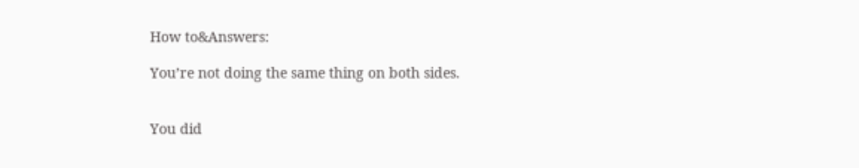How to&Answers:

You’re not doing the same thing on both sides.


You did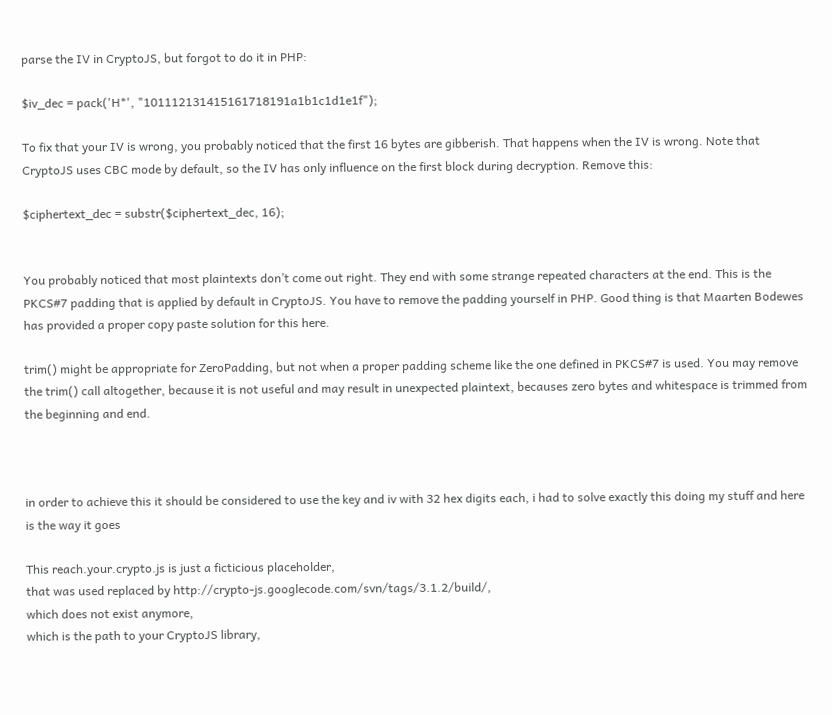parse the IV in CryptoJS, but forgot to do it in PHP:

$iv_dec = pack('H*', "101112131415161718191a1b1c1d1e1f");

To fix that your IV is wrong, you probably noticed that the first 16 bytes are gibberish. That happens when the IV is wrong. Note that CryptoJS uses CBC mode by default, so the IV has only influence on the first block during decryption. Remove this:

$ciphertext_dec = substr($ciphertext_dec, 16);


You probably noticed that most plaintexts don’t come out right. They end with some strange repeated characters at the end. This is the PKCS#7 padding that is applied by default in CryptoJS. You have to remove the padding yourself in PHP. Good thing is that Maarten Bodewes has provided a proper copy paste solution for this here.

trim() might be appropriate for ZeroPadding, but not when a proper padding scheme like the one defined in PKCS#7 is used. You may remove the trim() call altogether, because it is not useful and may result in unexpected plaintext, becauses zero bytes and whitespace is trimmed from the beginning and end.



in order to achieve this it should be considered to use the key and iv with 32 hex digits each, i had to solve exactly this doing my stuff and here is the way it goes

This reach.your.crypto.js is just a ficticious placeholder,
that was used replaced by http://crypto-js.googlecode.com/svn/tags/3.1.2/build/,
which does not exist anymore,
which is the path to your CryptoJS library,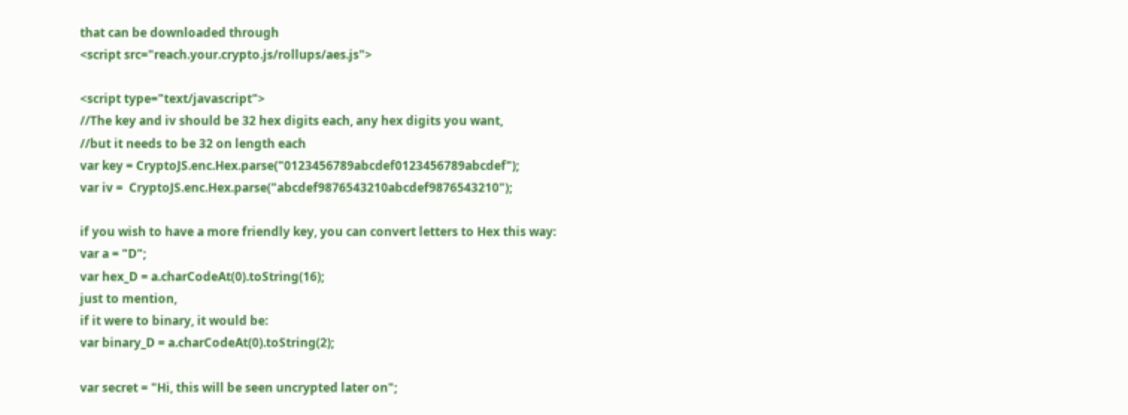that can be downloaded through
<script src="reach.your.crypto.js/rollups/aes.js">

<script type="text/javascript">
//The key and iv should be 32 hex digits each, any hex digits you want,
//but it needs to be 32 on length each
var key = CryptoJS.enc.Hex.parse("0123456789abcdef0123456789abcdef");
var iv =  CryptoJS.enc.Hex.parse("abcdef9876543210abcdef9876543210");

if you wish to have a more friendly key, you can convert letters to Hex this way:
var a = "D";
var hex_D = a.charCodeAt(0).toString(16);
just to mention,
if it were to binary, it would be:
var binary_D = a.charCodeAt(0).toString(2);

var secret = "Hi, this will be seen uncrypted later on";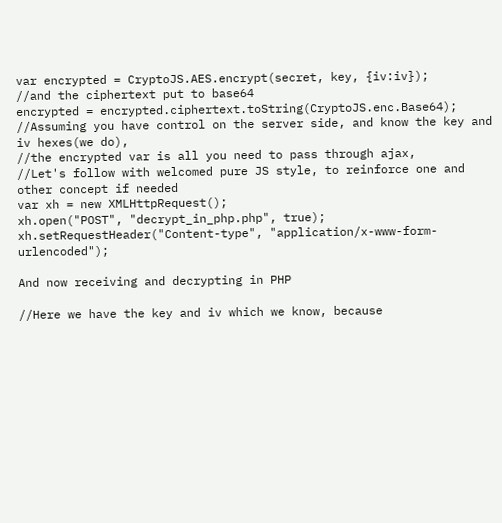var encrypted = CryptoJS.AES.encrypt(secret, key, {iv:iv});
//and the ciphertext put to base64
encrypted = encrypted.ciphertext.toString(CryptoJS.enc.Base64);
//Assuming you have control on the server side, and know the key and iv hexes(we do),
//the encrypted var is all you need to pass through ajax,
//Let's follow with welcomed pure JS style, to reinforce one and other concept if needed
var xh = new XMLHttpRequest();
xh.open("POST", "decrypt_in_php.php", true);
xh.setRequestHeader("Content-type", "application/x-www-form-urlencoded");

And now receiving and decrypting in PHP

//Here we have the key and iv which we know, because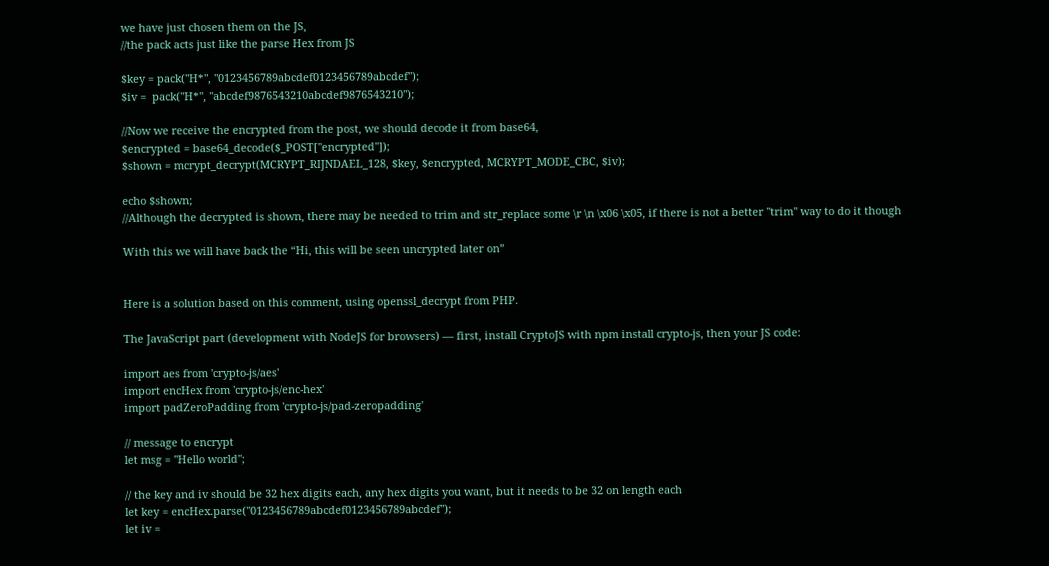we have just chosen them on the JS,
//the pack acts just like the parse Hex from JS

$key = pack("H*", "0123456789abcdef0123456789abcdef");
$iv =  pack("H*", "abcdef9876543210abcdef9876543210");

//Now we receive the encrypted from the post, we should decode it from base64,
$encrypted = base64_decode($_POST["encrypted"]);
$shown = mcrypt_decrypt(MCRYPT_RIJNDAEL_128, $key, $encrypted, MCRYPT_MODE_CBC, $iv);

echo $shown;
//Although the decrypted is shown, there may be needed to trim and str_replace some \r \n \x06 \x05, if there is not a better "trim" way to do it though

With this we will have back the “Hi, this will be seen uncrypted later on”


Here is a solution based on this comment, using openssl_decrypt from PHP.

The JavaScript part (development with NodeJS for browsers) — first, install CryptoJS with npm install crypto-js, then your JS code:

import aes from 'crypto-js/aes'
import encHex from 'crypto-js/enc-hex'
import padZeroPadding from 'crypto-js/pad-zeropadding'

// message to encrypt
let msg = "Hello world";

// the key and iv should be 32 hex digits each, any hex digits you want, but it needs to be 32 on length each
let key = encHex.parse("0123456789abcdef0123456789abcdef");
let iv =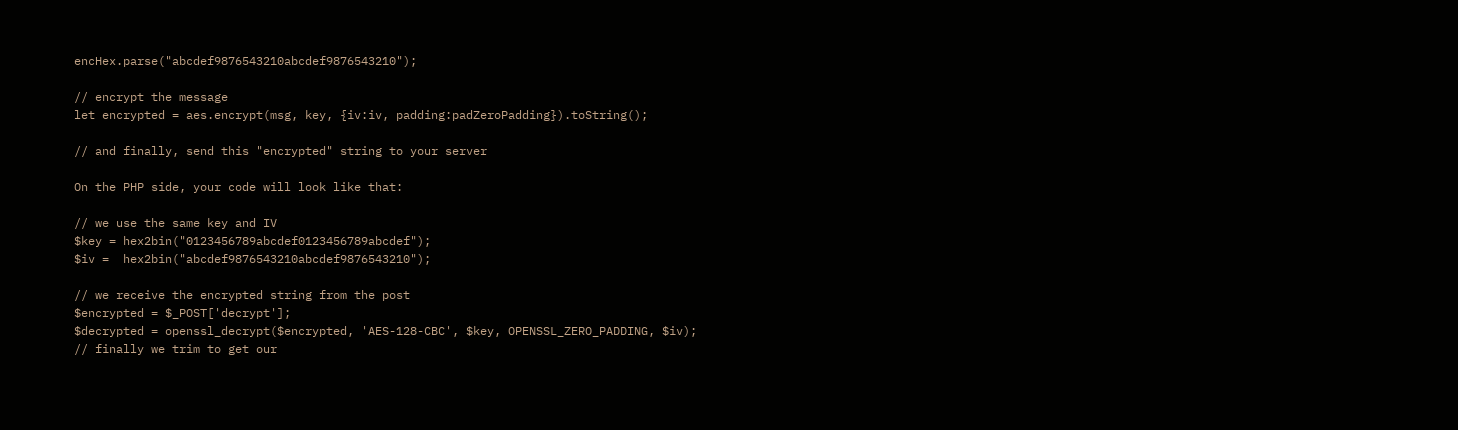encHex.parse("abcdef9876543210abcdef9876543210");

// encrypt the message
let encrypted = aes.encrypt(msg, key, {iv:iv, padding:padZeroPadding}).toString();

// and finally, send this "encrypted" string to your server

On the PHP side, your code will look like that:

// we use the same key and IV
$key = hex2bin("0123456789abcdef0123456789abcdef");
$iv =  hex2bin("abcdef9876543210abcdef9876543210");

// we receive the encrypted string from the post
$encrypted = $_POST['decrypt'];
$decrypted = openssl_decrypt($encrypted, 'AES-128-CBC', $key, OPENSSL_ZERO_PADDING, $iv);
// finally we trim to get our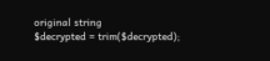original string
$decrypted = trim($decrypted);